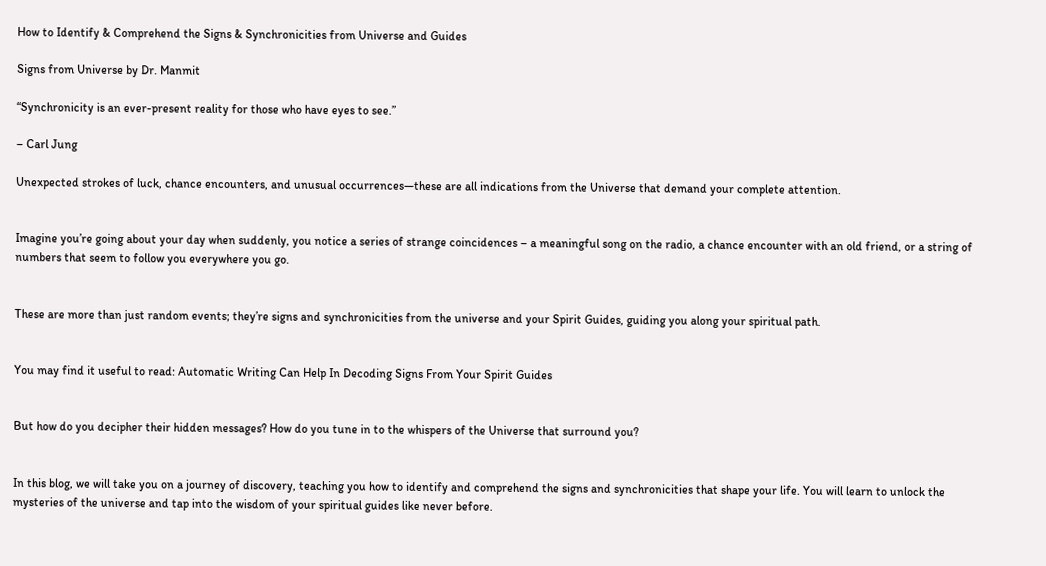How to Identify & Comprehend the Signs & Synchronicities from Universe and Guides

Signs from Universe by Dr. Manmit

“Synchronicity is an ever-present reality for those who have eyes to see.”

– Carl Jung

Unexpected strokes of luck, chance encounters, and unusual occurrences—these are all indications from the Universe that demand your complete attention.


Imagine you’re going about your day when suddenly, you notice a series of strange coincidences – a meaningful song on the radio, a chance encounter with an old friend, or a string of numbers that seem to follow you everywhere you go.


These are more than just random events; they’re signs and synchronicities from the universe and your Spirit Guides, guiding you along your spiritual path.


You may find it useful to read: Automatic Writing Can Help In Decoding Signs From Your Spirit Guides


But how do you decipher their hidden messages? How do you tune in to the whispers of the Universe that surround you?


In this blog, we will take you on a journey of discovery, teaching you how to identify and comprehend the signs and synchronicities that shape your life. You will learn to unlock the mysteries of the universe and tap into the wisdom of your spiritual guides like never before.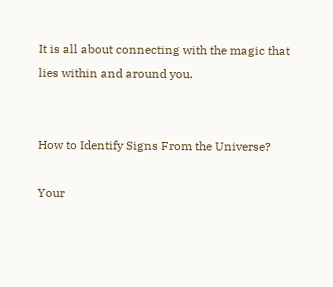It is all about connecting with the magic that lies within and around you.


How to Identify Signs From the Universe?

Your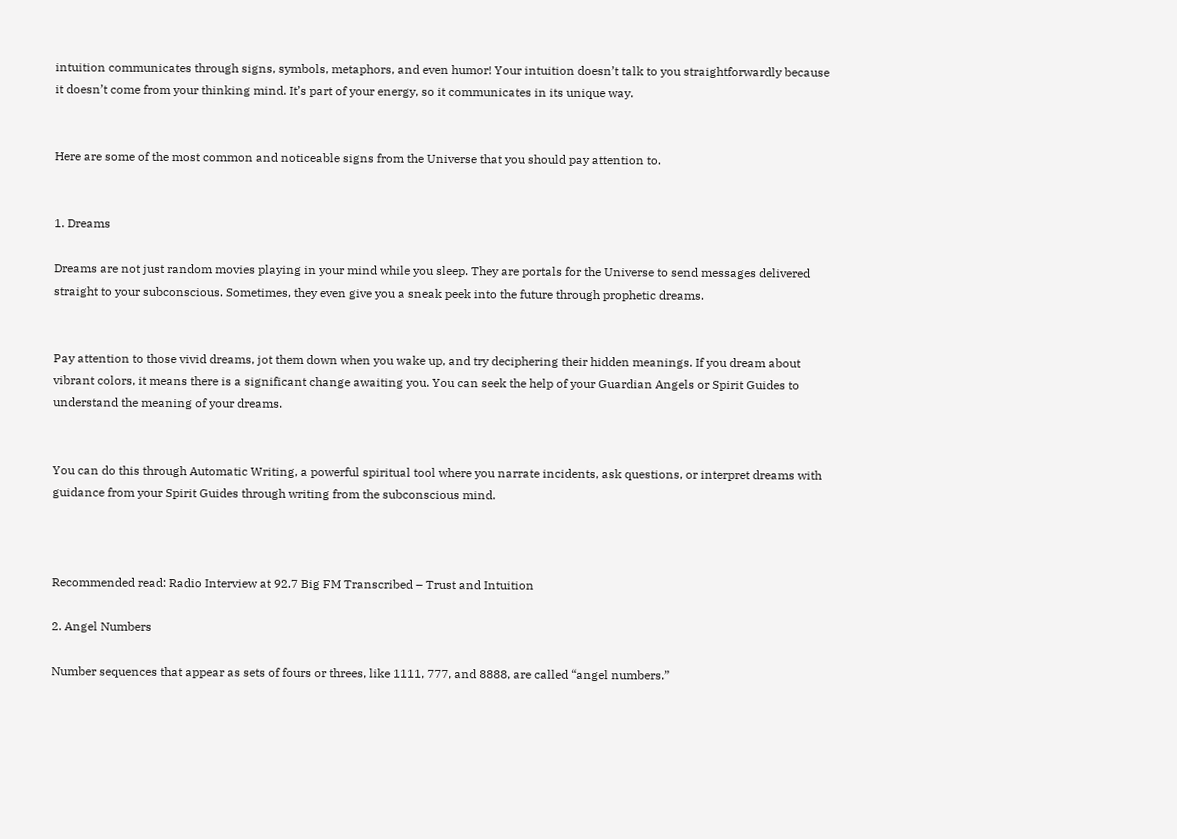intuition communicates through signs, symbols, metaphors, and even humor! Your intuition doesn’t talk to you straightforwardly because it doesn’t come from your thinking mind. It’s part of your energy, so it communicates in its unique way.


Here are some of the most common and noticeable signs from the Universe that you should pay attention to.


1. Dreams

Dreams are not just random movies playing in your mind while you sleep. They are portals for the Universe to send messages delivered straight to your subconscious. Sometimes, they even give you a sneak peek into the future through prophetic dreams.


Pay attention to those vivid dreams, jot them down when you wake up, and try deciphering their hidden meanings. If you dream about vibrant colors, it means there is a significant change awaiting you. You can seek the help of your Guardian Angels or Spirit Guides to understand the meaning of your dreams.


You can do this through Automatic Writing, a powerful spiritual tool where you narrate incidents, ask questions, or interpret dreams with guidance from your Spirit Guides through writing from the subconscious mind.



Recommended read: Radio Interview at 92.7 Big FM Transcribed – Trust and Intuition

2. Angel Numbers

Number sequences that appear as sets of fours or threes, like 1111, 777, and 8888, are called “angel numbers.”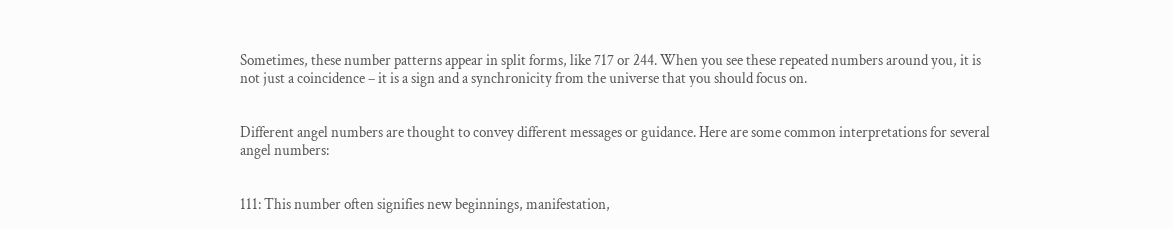Sometimes, these number patterns appear in split forms, like 717 or 244. When you see these repeated numbers around you, it is not just a coincidence – it is a sign and a synchronicity from the universe that you should focus on.


Different angel numbers are thought to convey different messages or guidance. Here are some common interpretations for several angel numbers:


111: This number often signifies new beginnings, manifestation,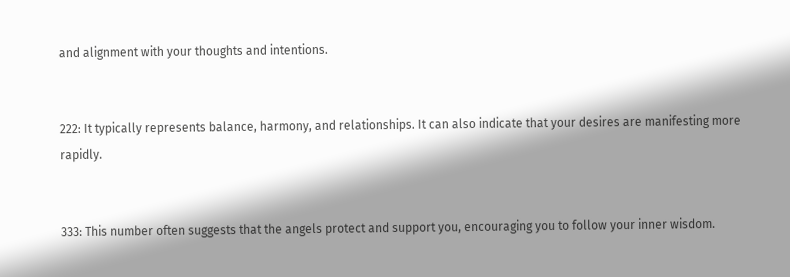and alignment with your thoughts and intentions.


222: It typically represents balance, harmony, and relationships. It can also indicate that your desires are manifesting more rapidly.


333: This number often suggests that the angels protect and support you, encouraging you to follow your inner wisdom.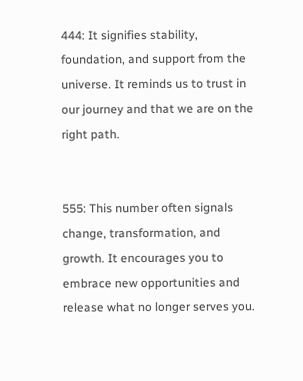444: It signifies stability, foundation, and support from the universe. It reminds us to trust in our journey and that we are on the right path.


555: This number often signals change, transformation, and growth. It encourages you to embrace new opportunities and release what no longer serves you.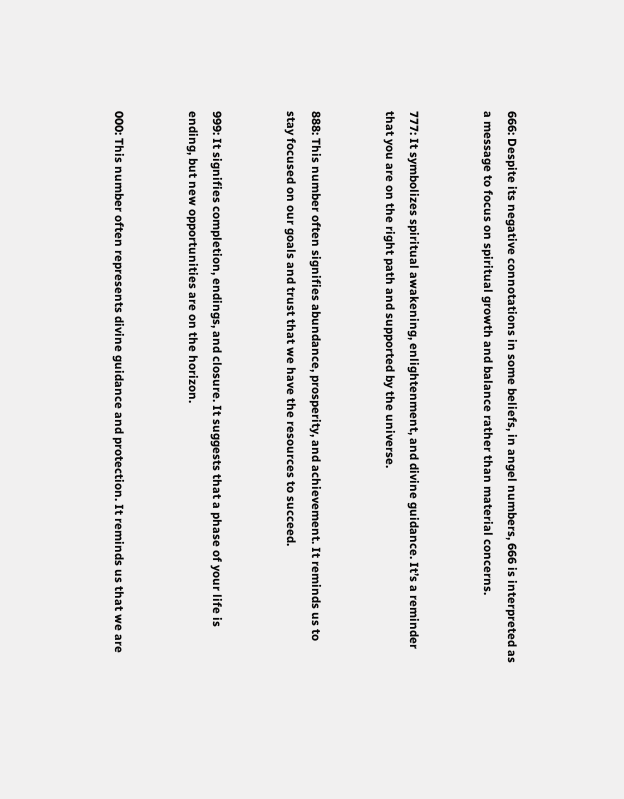666: Despite its negative connotations in some beliefs, in angel numbers, 666 is interpreted as a message to focus on spiritual growth and balance rather than material concerns.


777: It symbolizes spiritual awakening, enlightenment, and divine guidance. It’s a reminder that you are on the right path and supported by the universe.


888: This number often signifies abundance, prosperity, and achievement. It reminds us to stay focused on our goals and trust that we have the resources to succeed.


999: It signifies completion, endings, and closure. It suggests that a phase of your life is ending, but new opportunities are on the horizon.


000: This number often represents divine guidance and protection. It reminds us that we are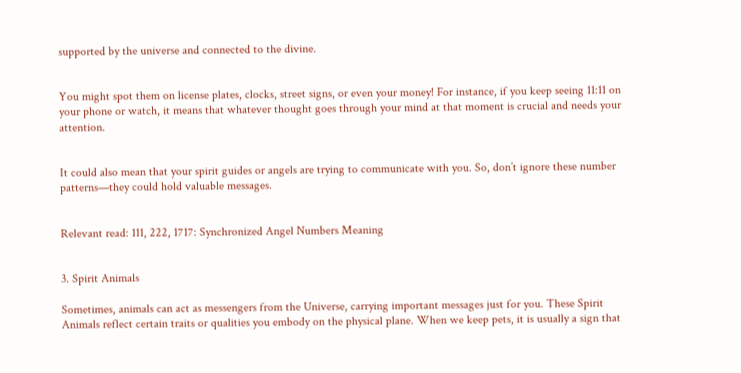supported by the universe and connected to the divine.


You might spot them on license plates, clocks, street signs, or even your money! For instance, if you keep seeing 11:11 on your phone or watch, it means that whatever thought goes through your mind at that moment is crucial and needs your attention.


It could also mean that your spirit guides or angels are trying to communicate with you. So, don’t ignore these number patterns—they could hold valuable messages.


Relevant read: 111, 222, 1717: Synchronized Angel Numbers Meaning


3. Spirit Animals

Sometimes, animals can act as messengers from the Universe, carrying important messages just for you. These Spirit Animals reflect certain traits or qualities you embody on the physical plane. When we keep pets, it is usually a sign that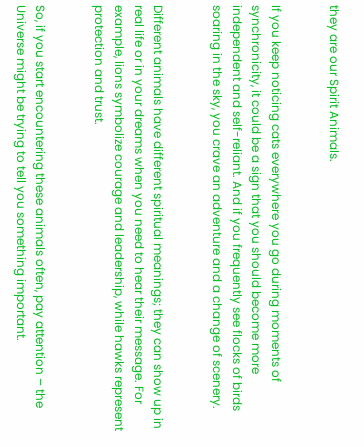they are our Spirit Animals.


If you keep noticing cats everywhere you go during moments of synchronicity, it could be a sign that you should become more independent and self-reliant. And if you frequently see flocks of birds soaring in the sky, you crave an adventure and a change of scenery.


Different animals have different spiritual meanings; they can show up in real life or in your dreams when you need to hear their message. For example, lions symbolize courage and leadership, while hawks represent protection and trust.


So, if you start encountering these animals often, pay attention – the Universe might be trying to tell you something important.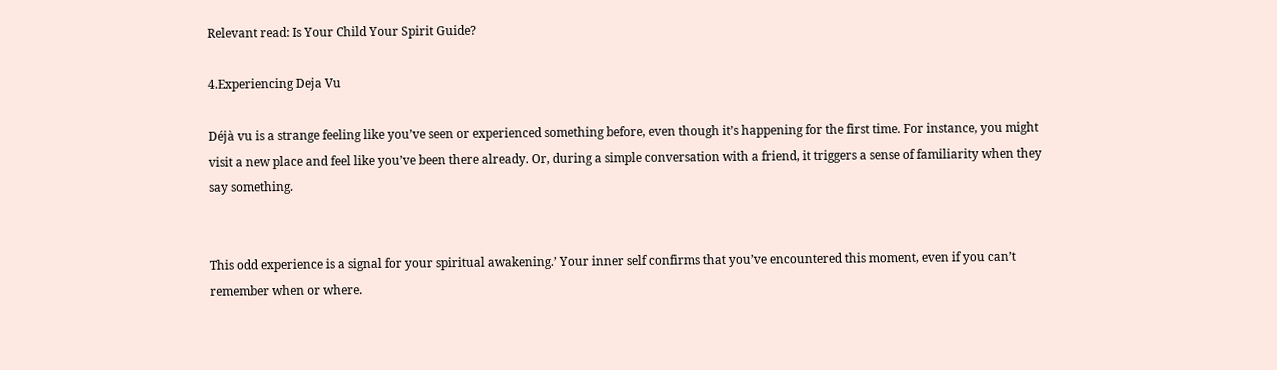Relevant read: Is Your Child Your Spirit Guide?

4.Experiencing Deja Vu

Déjà vu is a strange feeling like you’ve seen or experienced something before, even though it’s happening for the first time. For instance, you might visit a new place and feel like you’ve been there already. Or, during a simple conversation with a friend, it triggers a sense of familiarity when they say something.


This odd experience is a signal for your spiritual awakening.’ Your inner self confirms that you’ve encountered this moment, even if you can’t remember when or where.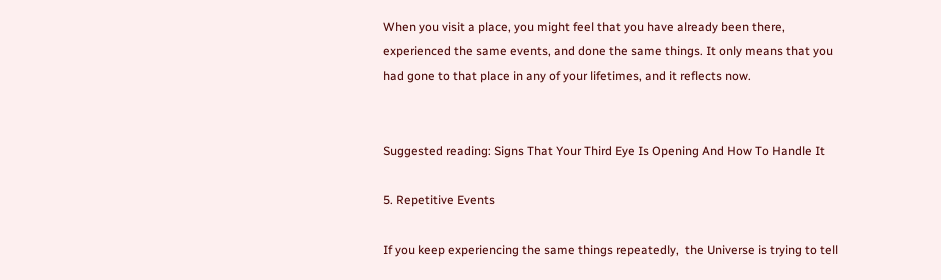When you visit a place, you might feel that you have already been there, experienced the same events, and done the same things. It only means that you had gone to that place in any of your lifetimes, and it reflects now.


Suggested reading: Signs That Your Third Eye Is Opening And How To Handle It

5. Repetitive Events

If you keep experiencing the same things repeatedly,  the Universe is trying to tell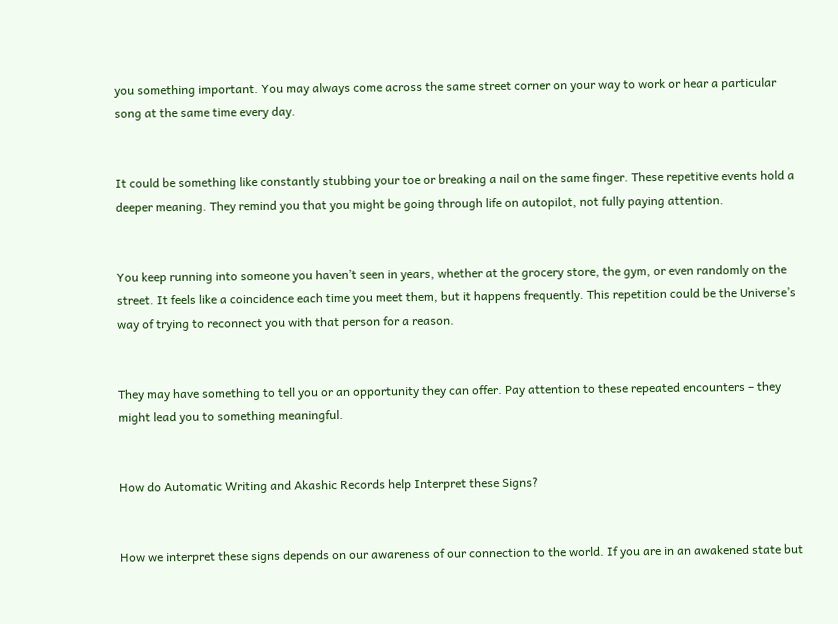you something important. You may always come across the same street corner on your way to work or hear a particular song at the same time every day.


It could be something like constantly stubbing your toe or breaking a nail on the same finger. These repetitive events hold a deeper meaning. They remind you that you might be going through life on autopilot, not fully paying attention.


You keep running into someone you haven’t seen in years, whether at the grocery store, the gym, or even randomly on the street. It feels like a coincidence each time you meet them, but it happens frequently. This repetition could be the Universe’s way of trying to reconnect you with that person for a reason.


They may have something to tell you or an opportunity they can offer. Pay attention to these repeated encounters – they might lead you to something meaningful.


How do Automatic Writing and Akashic Records help Interpret these Signs?


How we interpret these signs depends on our awareness of our connection to the world. If you are in an awakened state but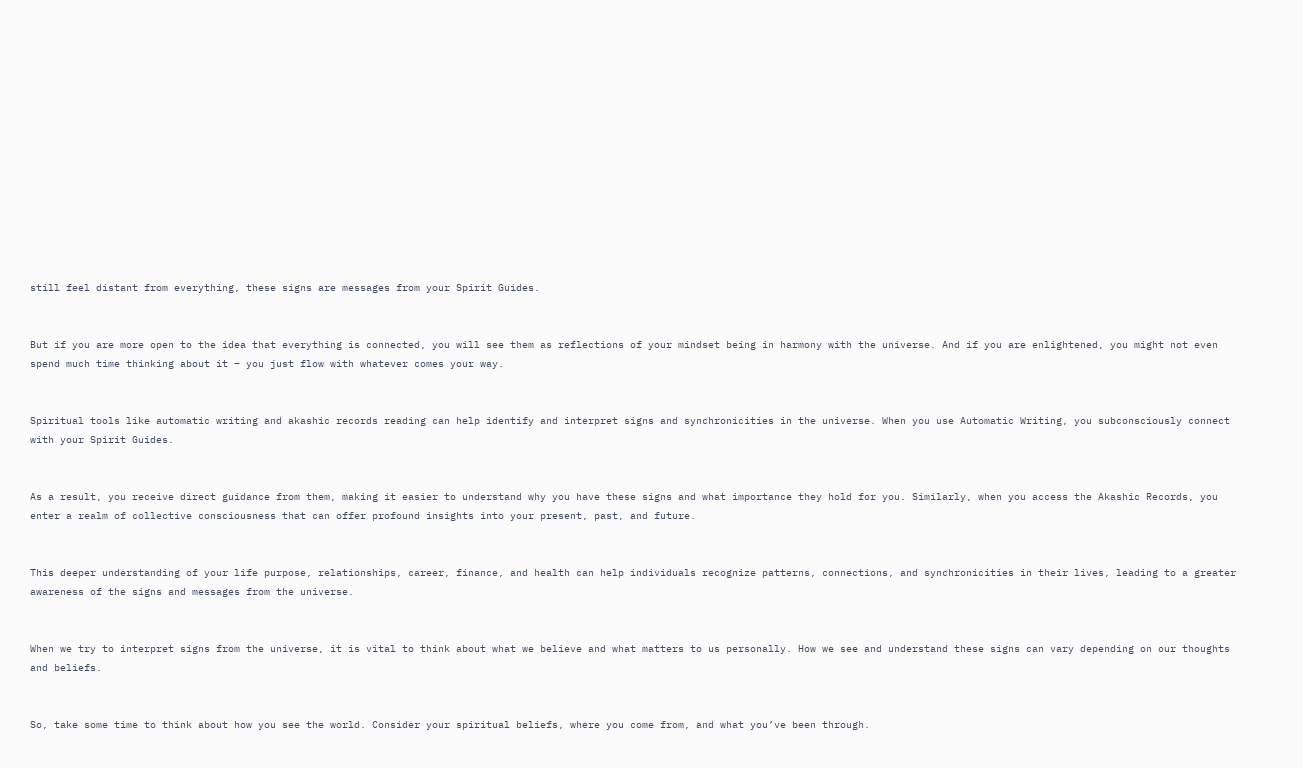still feel distant from everything, these signs are messages from your Spirit Guides.


But if you are more open to the idea that everything is connected, you will see them as reflections of your mindset being in harmony with the universe. And if you are enlightened, you might not even spend much time thinking about it – you just flow with whatever comes your way.


Spiritual tools like automatic writing and akashic records reading can help identify and interpret signs and synchronicities in the universe. When you use Automatic Writing, you subconsciously connect with your Spirit Guides.


As a result, you receive direct guidance from them, making it easier to understand why you have these signs and what importance they hold for you. Similarly, when you access the Akashic Records, you enter a realm of collective consciousness that can offer profound insights into your present, past, and future.


This deeper understanding of your life purpose, relationships, career, finance, and health can help individuals recognize patterns, connections, and synchronicities in their lives, leading to a greater awareness of the signs and messages from the universe.


When we try to interpret signs from the universe, it is vital to think about what we believe and what matters to us personally. How we see and understand these signs can vary depending on our thoughts and beliefs.


So, take some time to think about how you see the world. Consider your spiritual beliefs, where you come from, and what you’ve been through.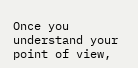Once you understand your point of view,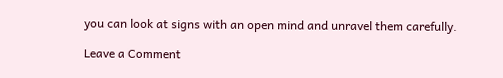you can look at signs with an open mind and unravel them carefully.

Leave a Comment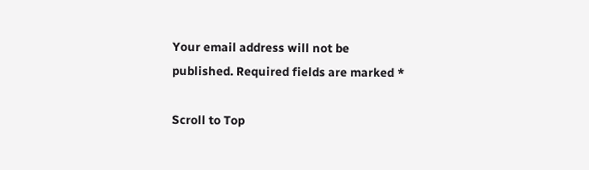Your email address will not be published. Required fields are marked *

Scroll to Top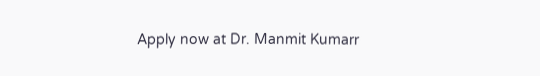Apply now at Dr. Manmit Kumarr